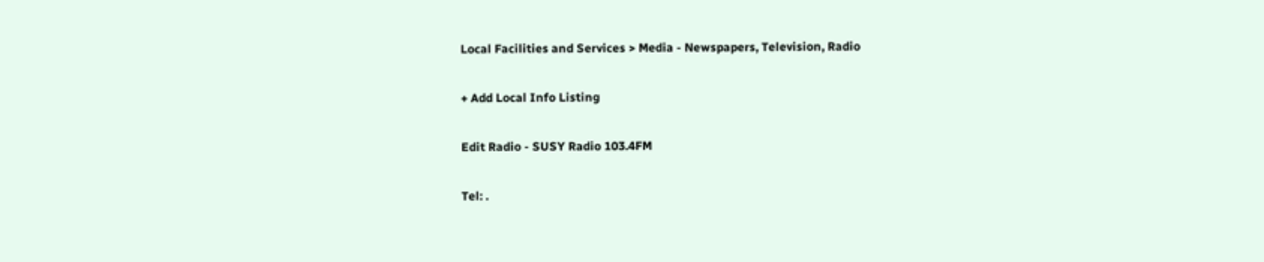Local Facilities and Services > Media - Newspapers, Television, Radio

+ Add Local Info Listing

Edit Radio - SUSY Radio 103.4FM

Tel: .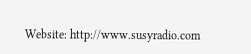Website: http://www.susyradio.com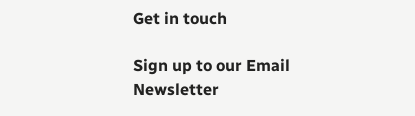Get in touch

Sign up to our Email Newsletter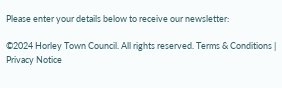Please enter your details below to receive our newsletter:

©2024 Horley Town Council. All rights reserved. Terms & Conditions | Privacy Notice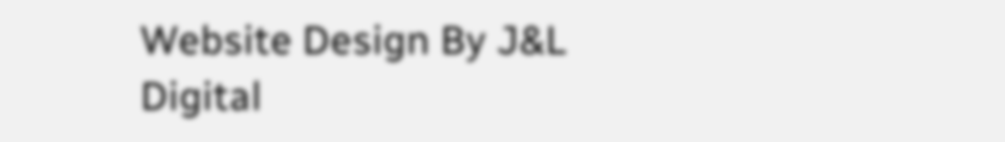Website Design By J&L Digital